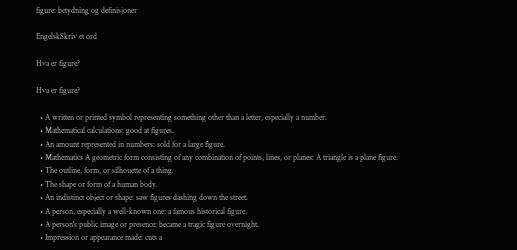figure: betydning og definisjoner

EngelskSkriv et ord

Hva er figure?

Hva er figure?

  • A written or printed symbol representing something other than a letter, especially a number.
  • Mathematical calculations: good at figures.
  • An amount represented in numbers: sold for a large figure.
  • Mathematics A geometric form consisting of any combination of points, lines, or planes: A triangle is a plane figure.
  • The outline, form, or silhouette of a thing.
  • The shape or form of a human body.
  • An indistinct object or shape: saw figures dashing down the street.
  • A person, especially a well-known one: a famous historical figure.
  • A person's public image or presence: became a tragic figure overnight.
  • Impression or appearance made: cuts a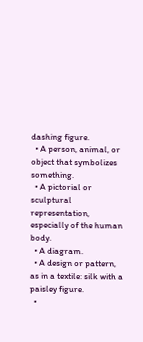dashing figure.
  • A person, animal, or object that symbolizes something.
  • A pictorial or sculptural representation, especially of the human body.
  • A diagram.
  • A design or pattern, as in a textile: silk with a paisley figure.
  •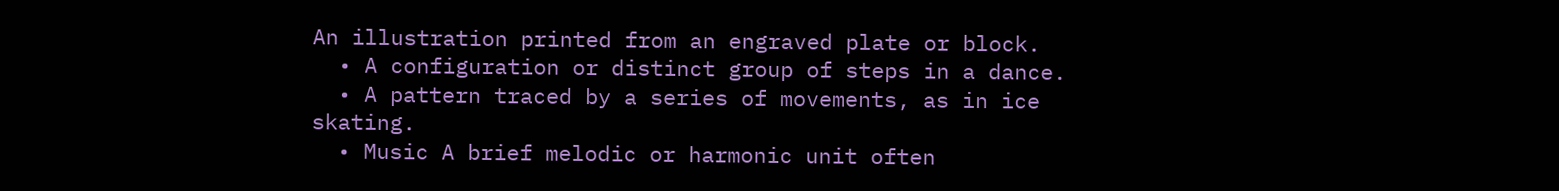An illustration printed from an engraved plate or block.
  • A configuration or distinct group of steps in a dance.
  • A pattern traced by a series of movements, as in ice skating.
  • Music A brief melodic or harmonic unit often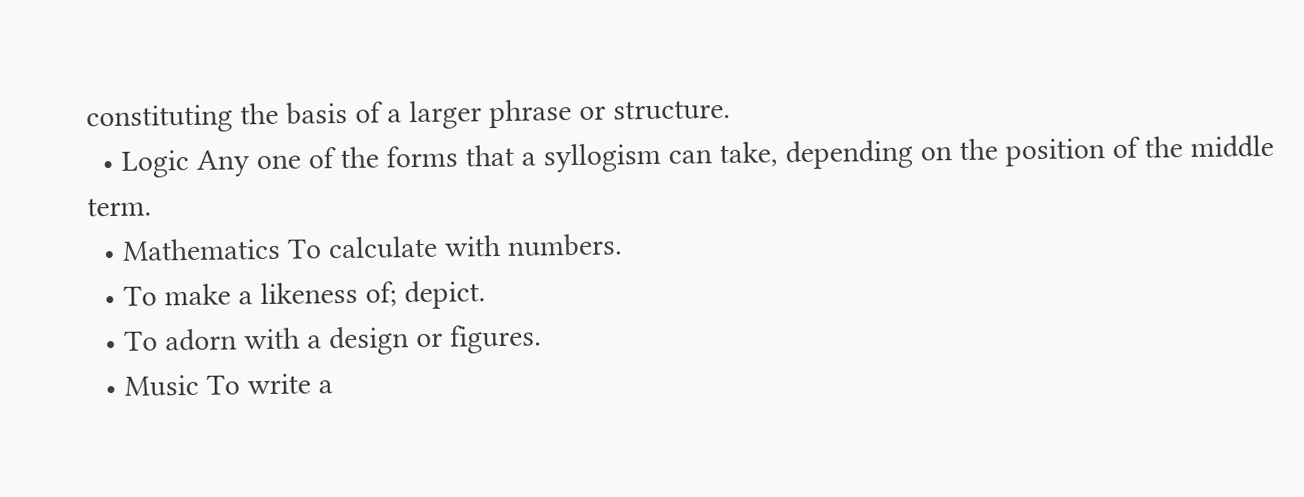constituting the basis of a larger phrase or structure.
  • Logic Any one of the forms that a syllogism can take, depending on the position of the middle term.
  • Mathematics To calculate with numbers.
  • To make a likeness of; depict.
  • To adorn with a design or figures.
  • Music To write a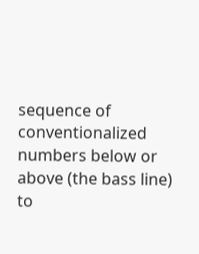sequence of conventionalized numbers below or above (the bass line) to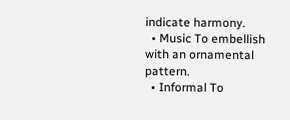indicate harmony.
  • Music To embellish with an ornamental pattern.
  • Informal To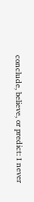conclude, believe, or predict: I never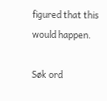figured that this would happen.

Søk ord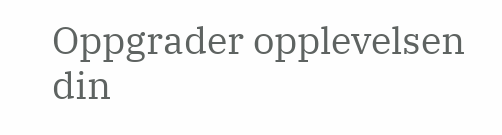Oppgrader opplevelsen din